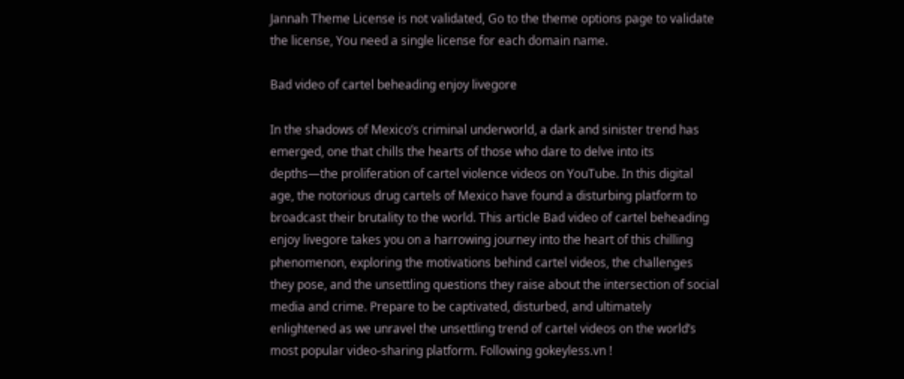Jannah Theme License is not validated, Go to the theme options page to validate the license, You need a single license for each domain name.

Bad video of cartel beheading enjoy livegore

In the shadows of Mexico’s criminal underworld, a dark and sinister trend has emerged, one that chills the hearts of those who dare to delve into its depths—the proliferation of cartel violence videos on YouTube. In this digital age, the notorious drug cartels of Mexico have found a disturbing platform to broadcast their brutality to the world. This article Bad video of cartel beheading enjoy livegore takes you on a harrowing journey into the heart of this chilling phenomenon, exploring the motivations behind cartel videos, the challenges they pose, and the unsettling questions they raise about the intersection of social media and crime. Prepare to be captivated, disturbed, and ultimately enlightened as we unravel the unsettling trend of cartel videos on the world’s most popular video-sharing platform. Following gokeyless.vn !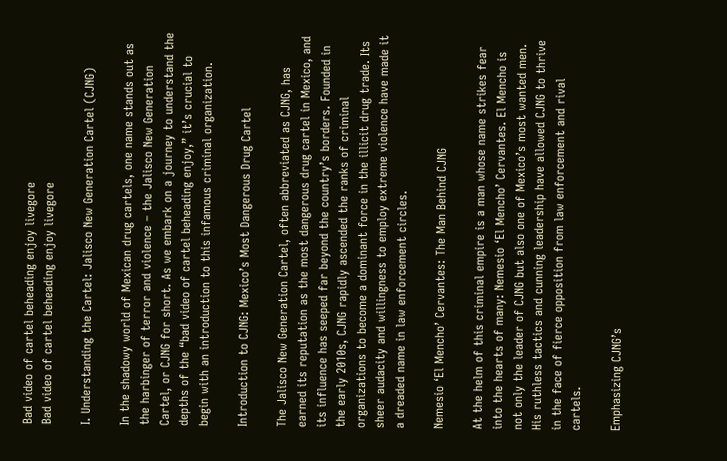Bad video of cartel beheading enjoy livegore
Bad video of cartel beheading enjoy livegore

I. Understanding the Cartel: Jalisco New Generation Cartel (CJNG)

In the shadowy world of Mexican drug cartels, one name stands out as the harbinger of terror and violence – the Jalisco New Generation Cartel, or CJNG for short. As we embark on a journey to understand the depths of the “bad video of cartel beheading enjoy,” it’s crucial to begin with an introduction to this infamous criminal organization.

Introduction to CJNG: Mexico’s Most Dangerous Drug Cartel

The Jalisco New Generation Cartel, often abbreviated as CJNG, has earned its reputation as the most dangerous drug cartel in Mexico, and its influence has seeped far beyond the country’s borders. Founded in the early 2010s, CJNG rapidly ascended the ranks of criminal organizations to become a dominant force in the illicit drug trade. Its sheer audacity and willingness to employ extreme violence have made it a dreaded name in law enforcement circles.

Nemesio ‘El Mencho’ Cervantes: The Man Behind CJNG

At the helm of this criminal empire is a man whose name strikes fear into the hearts of many: Nemesio ‘El Mencho’ Cervantes. El Mencho is not only the leader of CJNG but also one of Mexico’s most wanted men. His ruthless tactics and cunning leadership have allowed CJNG to thrive in the face of fierce opposition from law enforcement and rival cartels.

Emphasizing CJNG’s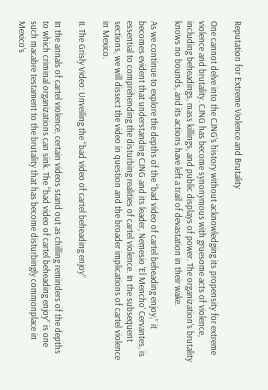Reputation for Extreme Violence and Brutality

One cannot delve into the CJNG’s history without acknowledging its propensity for extreme violence and brutality. CJNG has become synonymous with gruesome acts of violence, including beheadings, mass killings, and public displays of power. The organization’s brutality knows no bounds, and its actions have left a trail of devastation in their wake.

As we continue to explore the depths of the “bad video of cartel beheading enjoy,” it becomes evident that understanding CJNG and its leader, Nemesio ‘El Mencho’ Cervantes, is essential to comprehending the disturbing realities of cartel violence. In the subsequent sections, we will dissect the video in question and the broader implications of cartel violence in Mexico.

II. The Grisly Video: Unveiling the “bad video of cartel beheading enjoy”

In the annals of cartel violence, certain videos stand out as chilling reminders of the depths to which criminal organizations can sink. The “bad video of cartel beheading enjoy” is one such macabre testament to the brutality that has become disturbingly commonplace in Mexico’s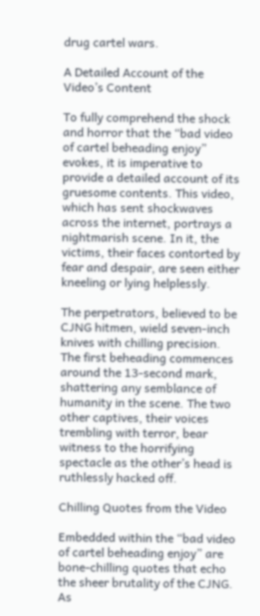drug cartel wars.

A Detailed Account of the Video’s Content

To fully comprehend the shock and horror that the “bad video of cartel beheading enjoy” evokes, it is imperative to provide a detailed account of its gruesome contents. This video, which has sent shockwaves across the internet, portrays a nightmarish scene. In it, the victims, their faces contorted by fear and despair, are seen either kneeling or lying helplessly.

The perpetrators, believed to be CJNG hitmen, wield seven-inch knives with chilling precision. The first beheading commences around the 13-second mark, shattering any semblance of humanity in the scene. The two other captives, their voices trembling with terror, bear witness to the horrifying spectacle as the other’s head is ruthlessly hacked off.

Chilling Quotes from the Video

Embedded within the “bad video of cartel beheading enjoy” are bone-chilling quotes that echo the sheer brutality of the CJNG. As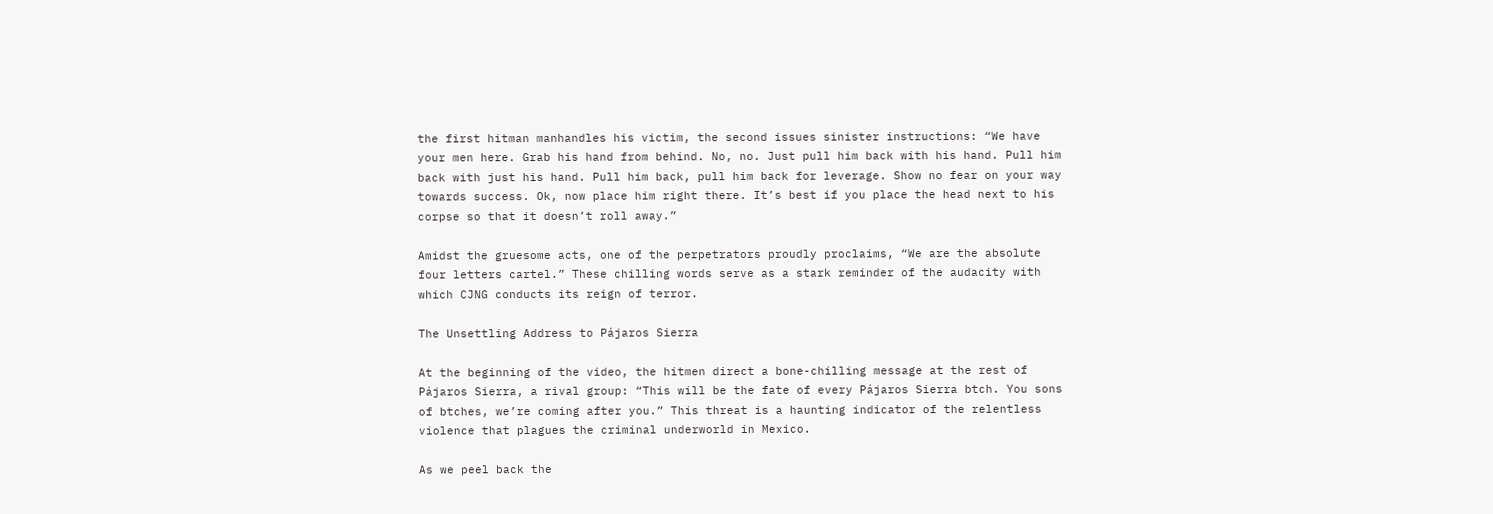the first hitman manhandles his victim, the second issues sinister instructions: “We have your men here. Grab his hand from behind. No, no. Just pull him back with his hand. Pull him back with just his hand. Pull him back, pull him back for leverage. Show no fear on your way towards success. Ok, now place him right there. It’s best if you place the head next to his corpse so that it doesn’t roll away.”

Amidst the gruesome acts, one of the perpetrators proudly proclaims, “We are the absolute four letters cartel.” These chilling words serve as a stark reminder of the audacity with which CJNG conducts its reign of terror.

The Unsettling Address to Pájaros Sierra

At the beginning of the video, the hitmen direct a bone-chilling message at the rest of Pájaros Sierra, a rival group: “This will be the fate of every Pájaros Sierra btch. You sons of btches, we’re coming after you.” This threat is a haunting indicator of the relentless violence that plagues the criminal underworld in Mexico.

As we peel back the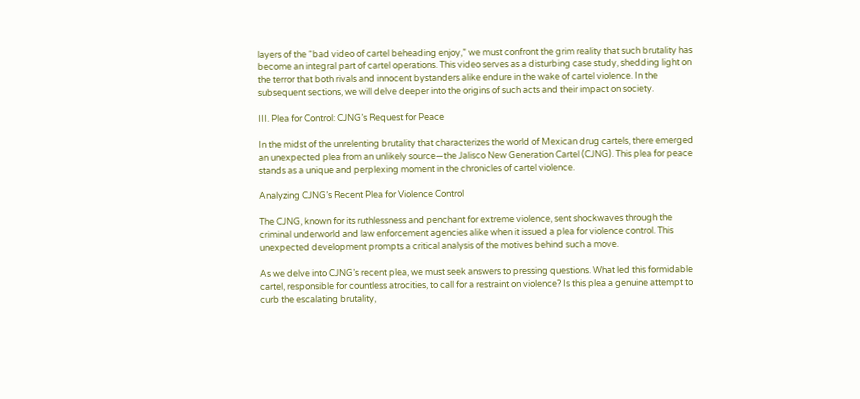layers of the “bad video of cartel beheading enjoy,” we must confront the grim reality that such brutality has become an integral part of cartel operations. This video serves as a disturbing case study, shedding light on the terror that both rivals and innocent bystanders alike endure in the wake of cartel violence. In the subsequent sections, we will delve deeper into the origins of such acts and their impact on society.

III. Plea for Control: CJNG’s Request for Peace

In the midst of the unrelenting brutality that characterizes the world of Mexican drug cartels, there emerged an unexpected plea from an unlikely source—the Jalisco New Generation Cartel (CJNG). This plea for peace stands as a unique and perplexing moment in the chronicles of cartel violence.

Analyzing CJNG’s Recent Plea for Violence Control

The CJNG, known for its ruthlessness and penchant for extreme violence, sent shockwaves through the criminal underworld and law enforcement agencies alike when it issued a plea for violence control. This unexpected development prompts a critical analysis of the motives behind such a move.

As we delve into CJNG’s recent plea, we must seek answers to pressing questions. What led this formidable cartel, responsible for countless atrocities, to call for a restraint on violence? Is this plea a genuine attempt to curb the escalating brutality,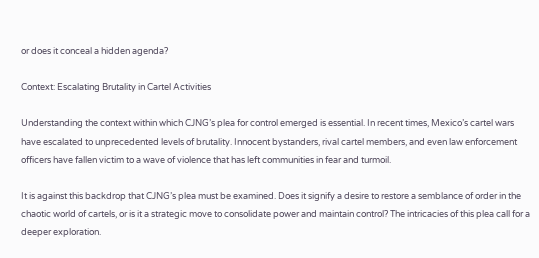or does it conceal a hidden agenda?

Context: Escalating Brutality in Cartel Activities

Understanding the context within which CJNG’s plea for control emerged is essential. In recent times, Mexico’s cartel wars have escalated to unprecedented levels of brutality. Innocent bystanders, rival cartel members, and even law enforcement officers have fallen victim to a wave of violence that has left communities in fear and turmoil.

It is against this backdrop that CJNG’s plea must be examined. Does it signify a desire to restore a semblance of order in the chaotic world of cartels, or is it a strategic move to consolidate power and maintain control? The intricacies of this plea call for a deeper exploration.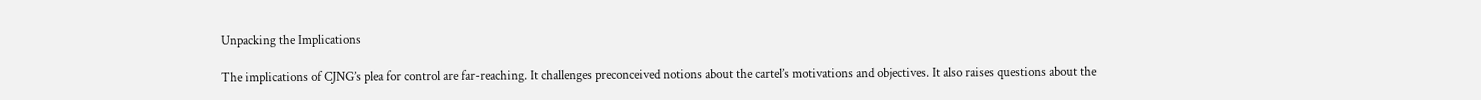Unpacking the Implications

The implications of CJNG’s plea for control are far-reaching. It challenges preconceived notions about the cartel’s motivations and objectives. It also raises questions about the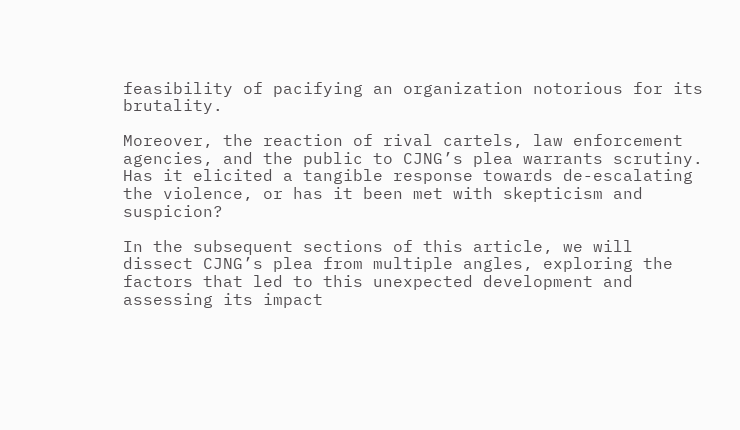feasibility of pacifying an organization notorious for its brutality.

Moreover, the reaction of rival cartels, law enforcement agencies, and the public to CJNG’s plea warrants scrutiny. Has it elicited a tangible response towards de-escalating the violence, or has it been met with skepticism and suspicion?

In the subsequent sections of this article, we will dissect CJNG’s plea from multiple angles, exploring the factors that led to this unexpected development and assessing its impact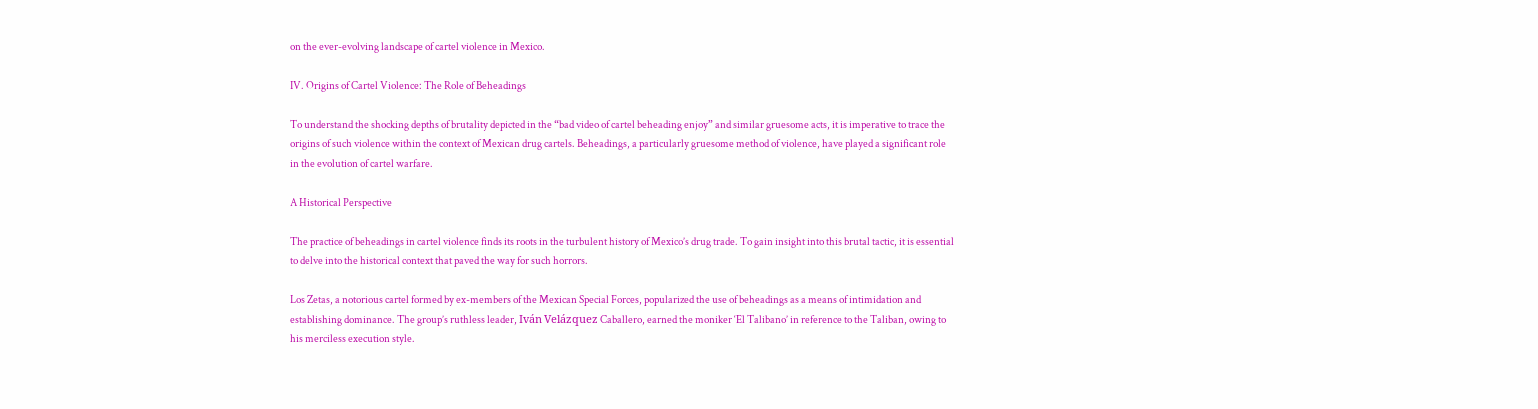on the ever-evolving landscape of cartel violence in Mexico.

IV. Origins of Cartel Violence: The Role of Beheadings

To understand the shocking depths of brutality depicted in the “bad video of cartel beheading enjoy” and similar gruesome acts, it is imperative to trace the origins of such violence within the context of Mexican drug cartels. Beheadings, a particularly gruesome method of violence, have played a significant role in the evolution of cartel warfare.

A Historical Perspective

The practice of beheadings in cartel violence finds its roots in the turbulent history of Mexico’s drug trade. To gain insight into this brutal tactic, it is essential to delve into the historical context that paved the way for such horrors.

Los Zetas, a notorious cartel formed by ex-members of the Mexican Special Forces, popularized the use of beheadings as a means of intimidation and establishing dominance. The group’s ruthless leader, Iván Velázquez Caballero, earned the moniker ‘El Talibano’ in reference to the Taliban, owing to his merciless execution style.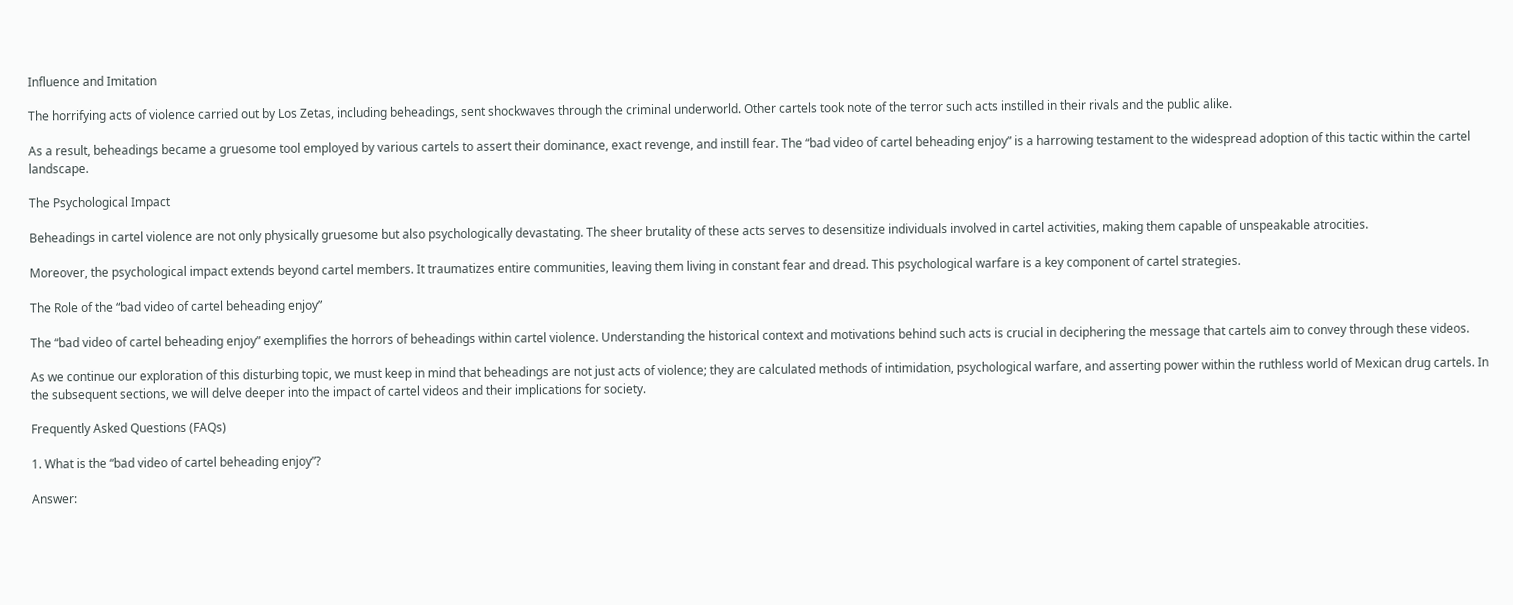Influence and Imitation

The horrifying acts of violence carried out by Los Zetas, including beheadings, sent shockwaves through the criminal underworld. Other cartels took note of the terror such acts instilled in their rivals and the public alike.

As a result, beheadings became a gruesome tool employed by various cartels to assert their dominance, exact revenge, and instill fear. The “bad video of cartel beheading enjoy” is a harrowing testament to the widespread adoption of this tactic within the cartel landscape.

The Psychological Impact

Beheadings in cartel violence are not only physically gruesome but also psychologically devastating. The sheer brutality of these acts serves to desensitize individuals involved in cartel activities, making them capable of unspeakable atrocities.

Moreover, the psychological impact extends beyond cartel members. It traumatizes entire communities, leaving them living in constant fear and dread. This psychological warfare is a key component of cartel strategies.

The Role of the “bad video of cartel beheading enjoy”

The “bad video of cartel beheading enjoy” exemplifies the horrors of beheadings within cartel violence. Understanding the historical context and motivations behind such acts is crucial in deciphering the message that cartels aim to convey through these videos.

As we continue our exploration of this disturbing topic, we must keep in mind that beheadings are not just acts of violence; they are calculated methods of intimidation, psychological warfare, and asserting power within the ruthless world of Mexican drug cartels. In the subsequent sections, we will delve deeper into the impact of cartel videos and their implications for society.

Frequently Asked Questions (FAQs)

1. What is the “bad video of cartel beheading enjoy”?

Answer: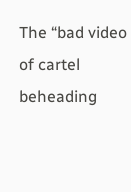The “bad video of cartel beheading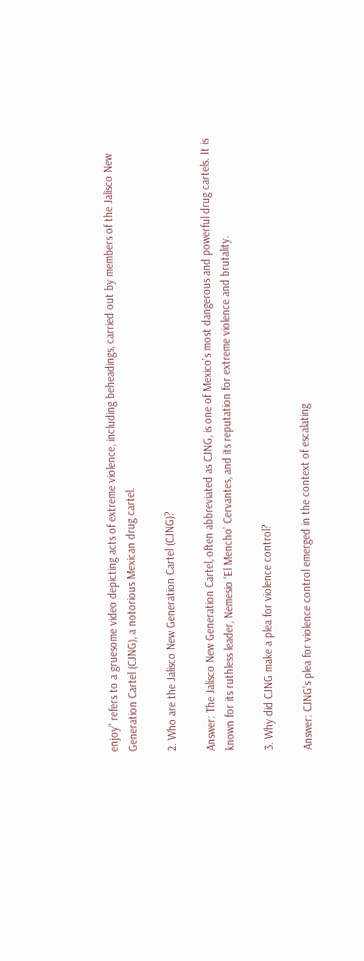enjoy” refers to a gruesome video depicting acts of extreme violence, including beheadings, carried out by members of the Jalisco New Generation Cartel (CJNG), a notorious Mexican drug cartel.

2. Who are the Jalisco New Generation Cartel (CJNG)?

Answer: The Jalisco New Generation Cartel, often abbreviated as CJNG, is one of Mexico’s most dangerous and powerful drug cartels. It is known for its ruthless leader, Nemesio ‘El Mencho’ Cervantes, and its reputation for extreme violence and brutality.

3. Why did CJNG make a plea for violence control?

Answer: CJNG’s plea for violence control emerged in the context of escalating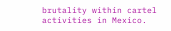brutality within cartel activities in Mexico.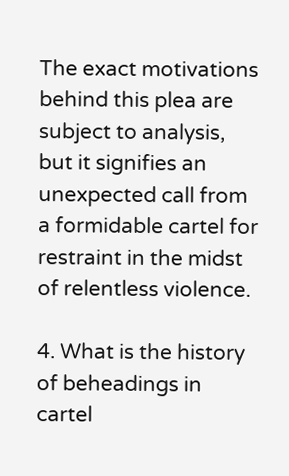The exact motivations behind this plea are subject to analysis, but it signifies an unexpected call from a formidable cartel for restraint in the midst of relentless violence.

4. What is the history of beheadings in cartel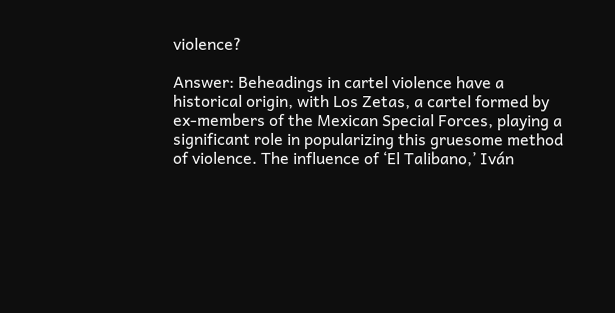violence?

Answer: Beheadings in cartel violence have a historical origin, with Los Zetas, a cartel formed by ex-members of the Mexican Special Forces, playing a significant role in popularizing this gruesome method of violence. The influence of ‘El Talibano,’ Iván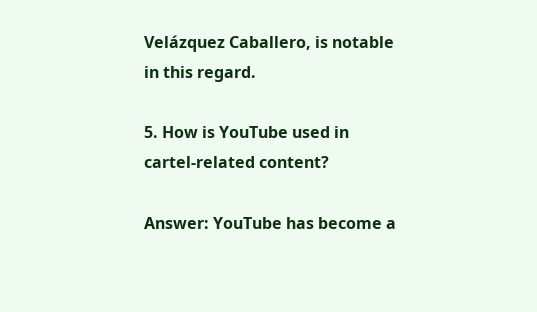Velázquez Caballero, is notable in this regard.

5. How is YouTube used in cartel-related content?

Answer: YouTube has become a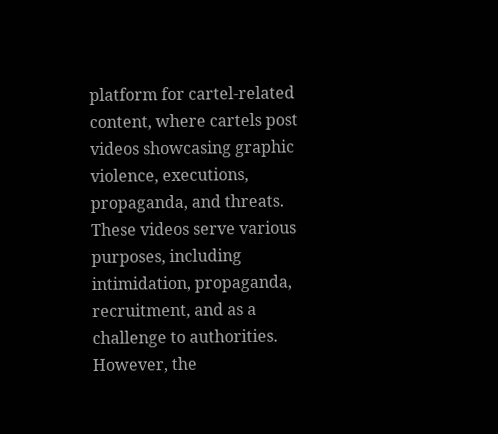platform for cartel-related content, where cartels post videos showcasing graphic violence, executions, propaganda, and threats. These videos serve various purposes, including intimidation, propaganda, recruitment, and as a challenge to authorities. However, the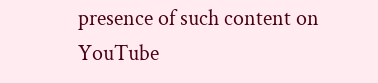presence of such content on YouTube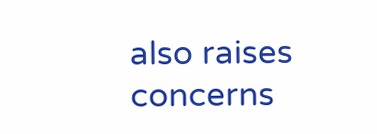also raises concerns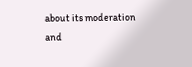about its moderation and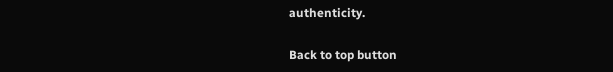authenticity.

Back to top button